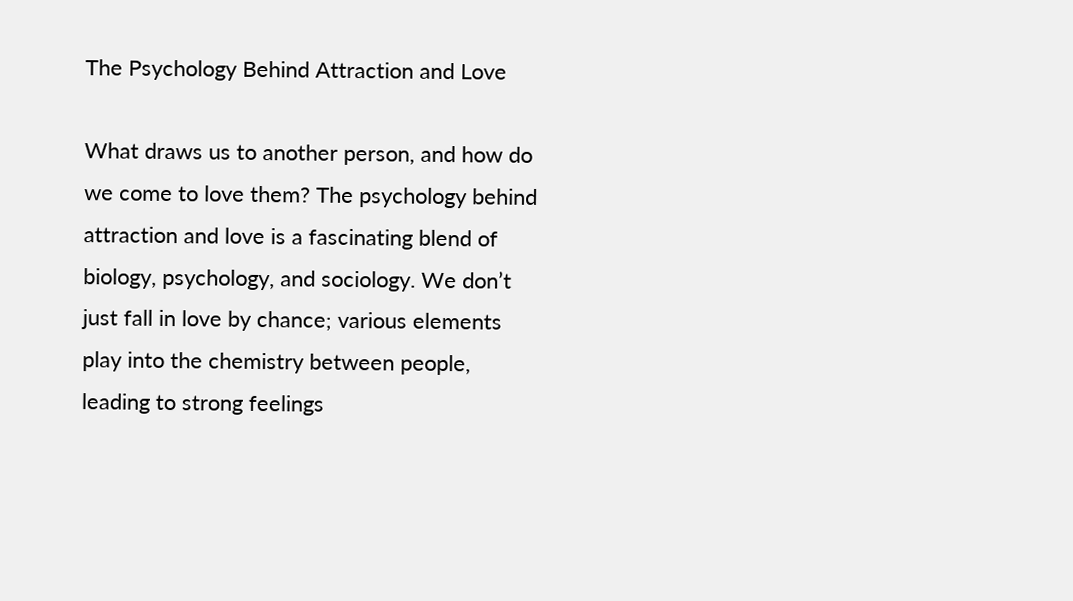The Psychology Behind Attraction and Love

What draws us to another person, and how do we come to love them? The psychology behind attraction and love is a fascinating blend of biology, psychology, and sociology. We don’t just fall in love by chance; various elements play into the chemistry between people, leading to strong feelings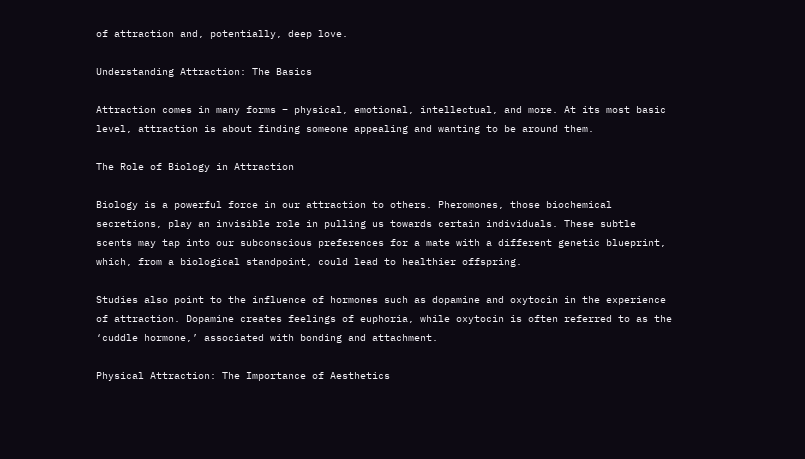of attraction and, potentially, deep love.

Understanding Attraction: The Basics

Attraction comes in many forms – physical, emotional, intellectual, and more. At its most basic level, attraction is about finding someone appealing and wanting to be around them.

The Role of Biology in Attraction

Biology is a powerful force in our attraction to others. Pheromones, those biochemical secretions, play an invisible role in pulling us towards certain individuals. These subtle scents may tap into our subconscious preferences for a mate with a different genetic blueprint, which, from a biological standpoint, could lead to healthier offspring.

Studies also point to the influence of hormones such as dopamine and oxytocin in the experience of attraction. Dopamine creates feelings of euphoria, while oxytocin is often referred to as the ‘cuddle hormone,’ associated with bonding and attachment.

Physical Attraction: The Importance of Aesthetics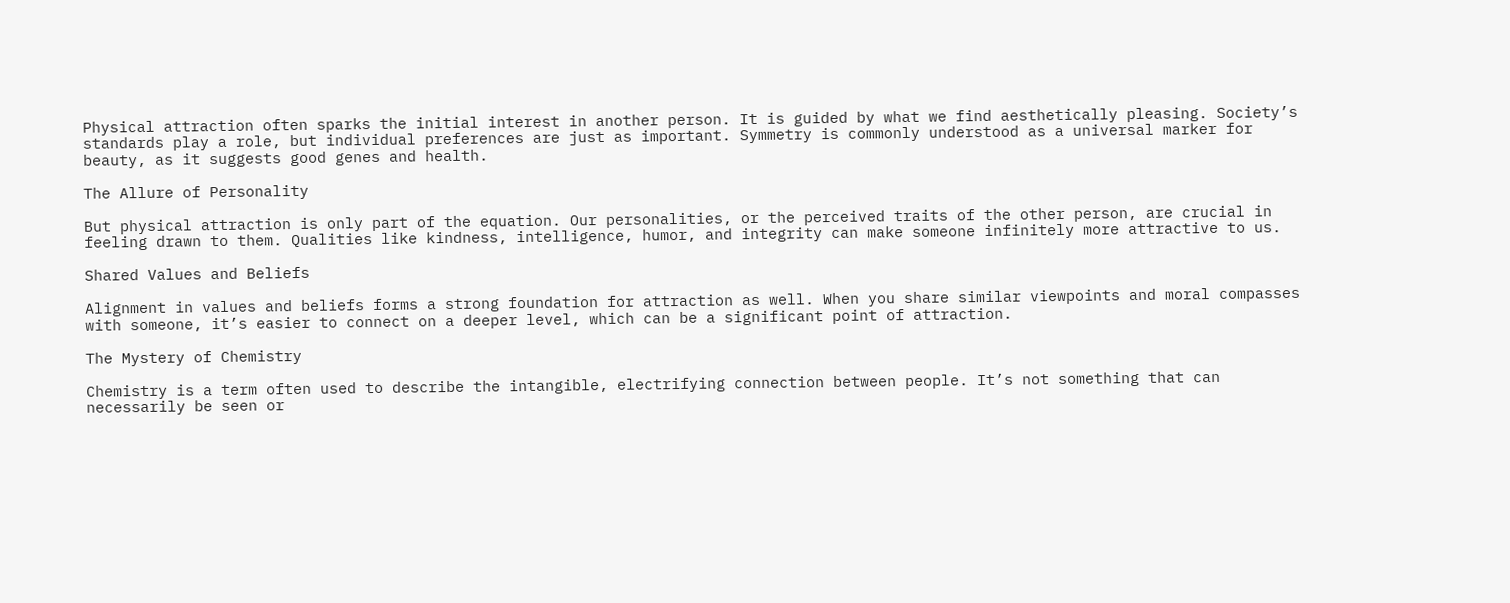Physical attraction often sparks the initial interest in another person. It is guided by what we find aesthetically pleasing. Society’s standards play a role, but individual preferences are just as important. Symmetry is commonly understood as a universal marker for beauty, as it suggests good genes and health.

The Allure of Personality

But physical attraction is only part of the equation. Our personalities, or the perceived traits of the other person, are crucial in feeling drawn to them. Qualities like kindness, intelligence, humor, and integrity can make someone infinitely more attractive to us.

Shared Values and Beliefs

Alignment in values and beliefs forms a strong foundation for attraction as well. When you share similar viewpoints and moral compasses with someone, it’s easier to connect on a deeper level, which can be a significant point of attraction.

The Mystery of Chemistry

Chemistry is a term often used to describe the intangible, electrifying connection between people. It’s not something that can necessarily be seen or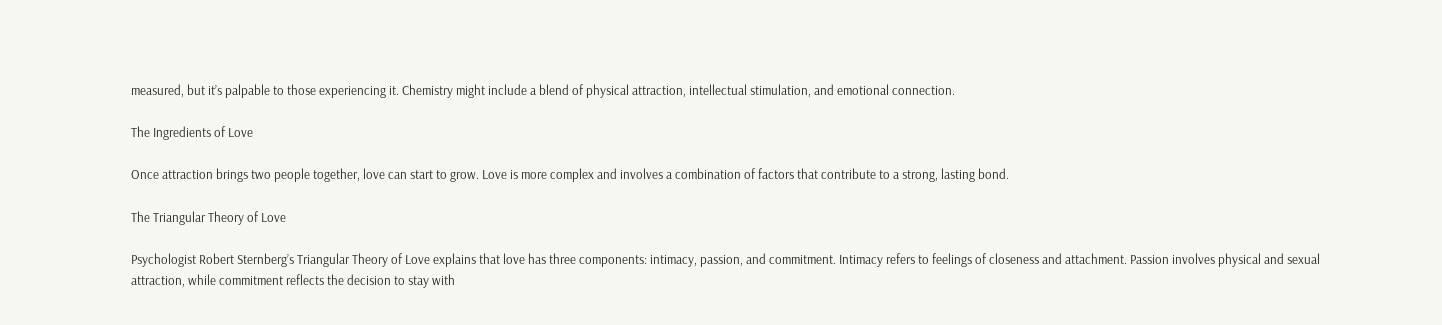measured, but it’s palpable to those experiencing it. Chemistry might include a blend of physical attraction, intellectual stimulation, and emotional connection.

The Ingredients of Love

Once attraction brings two people together, love can start to grow. Love is more complex and involves a combination of factors that contribute to a strong, lasting bond.

The Triangular Theory of Love

Psychologist Robert Sternberg’s Triangular Theory of Love explains that love has three components: intimacy, passion, and commitment. Intimacy refers to feelings of closeness and attachment. Passion involves physical and sexual attraction, while commitment reflects the decision to stay with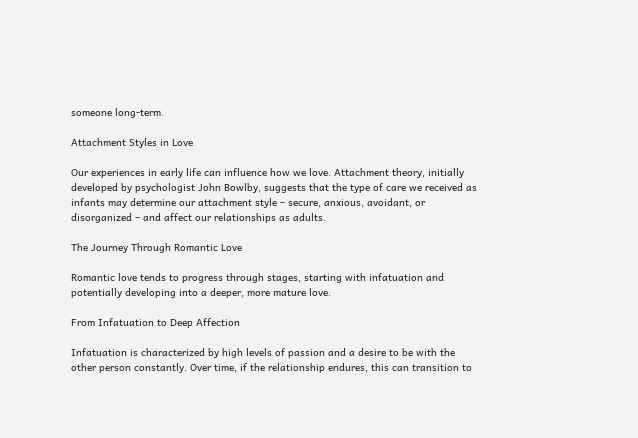someone long-term.

Attachment Styles in Love

Our experiences in early life can influence how we love. Attachment theory, initially developed by psychologist John Bowlby, suggests that the type of care we received as infants may determine our attachment style – secure, anxious, avoidant, or disorganized – and affect our relationships as adults.

The Journey Through Romantic Love

Romantic love tends to progress through stages, starting with infatuation and potentially developing into a deeper, more mature love.

From Infatuation to Deep Affection

Infatuation is characterized by high levels of passion and a desire to be with the other person constantly. Over time, if the relationship endures, this can transition to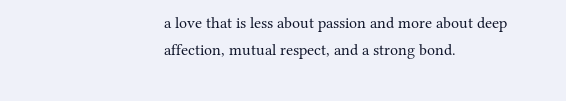a love that is less about passion and more about deep affection, mutual respect, and a strong bond.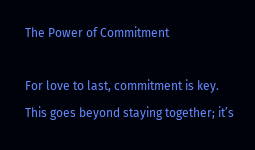The Power of Commitment

For love to last, commitment is key. This goes beyond staying together; it’s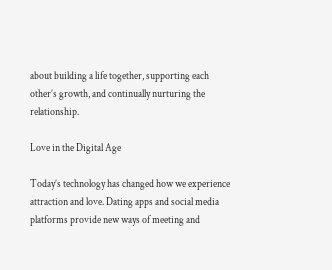about building a life together, supporting each other’s growth, and continually nurturing the relationship.

Love in the Digital Age

Today’s technology has changed how we experience attraction and love. Dating apps and social media platforms provide new ways of meeting and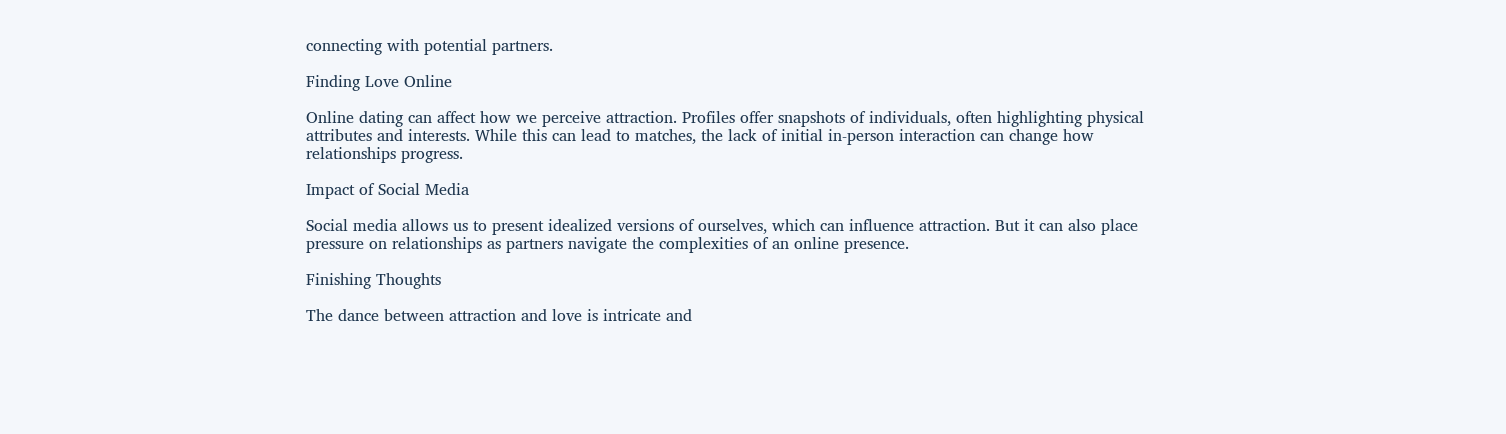connecting with potential partners.

Finding Love Online

Online dating can affect how we perceive attraction. Profiles offer snapshots of individuals, often highlighting physical attributes and interests. While this can lead to matches, the lack of initial in-person interaction can change how relationships progress.

Impact of Social Media

Social media allows us to present idealized versions of ourselves, which can influence attraction. But it can also place pressure on relationships as partners navigate the complexities of an online presence.

Finishing Thoughts

The dance between attraction and love is intricate and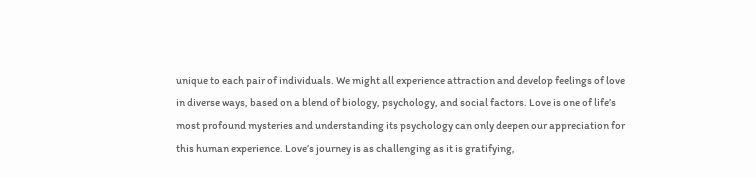unique to each pair of individuals. We might all experience attraction and develop feelings of love in diverse ways, based on a blend of biology, psychology, and social factors. Love is one of life’s most profound mysteries and understanding its psychology can only deepen our appreciation for this human experience. Love’s journey is as challenging as it is gratifying,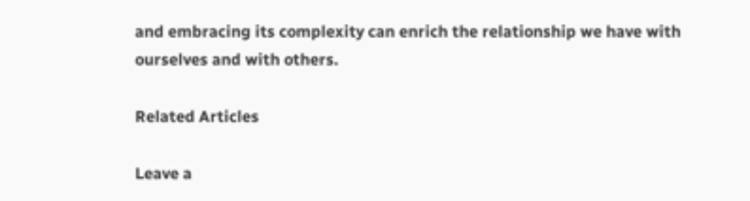and embracing its complexity can enrich the relationship we have with ourselves and with others.

Related Articles

Leave a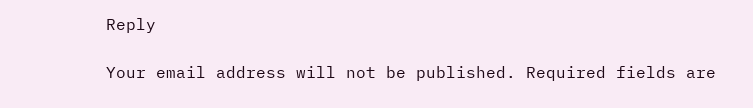Reply

Your email address will not be published. Required fields are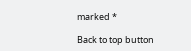marked *

Back to top button